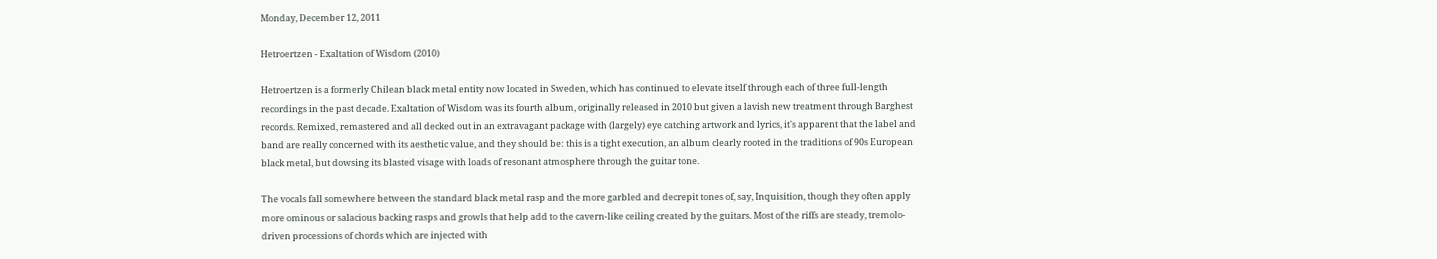Monday, December 12, 2011

Hetroertzen - Exaltation of Wisdom (2010)

Hetroertzen is a formerly Chilean black metal entity now located in Sweden, which has continued to elevate itself through each of three full-length recordings in the past decade. Exaltation of Wisdom was its fourth album, originally released in 2010 but given a lavish new treatment through Barghest records. Remixed, remastered and all decked out in an extravagant package with (largely) eye catching artwork and lyrics, it's apparent that the label and band are really concerned with its aesthetic value, and they should be: this is a tight execution, an album clearly rooted in the traditions of 90s European black metal, but dowsing its blasted visage with loads of resonant atmosphere through the guitar tone.

The vocals fall somewhere between the standard black metal rasp and the more garbled and decrepit tones of, say, Inquisition, though they often apply more ominous or salacious backing rasps and growls that help add to the cavern-like ceiling created by the guitars. Most of the riffs are steady, tremolo-driven processions of chords which are injected with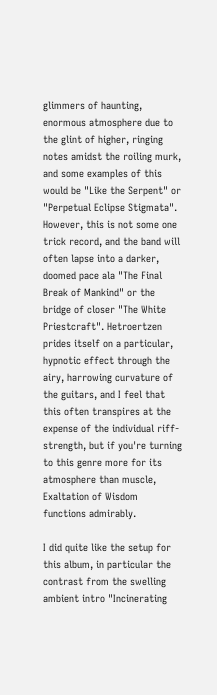glimmers of haunting, enormous atmosphere due to the glint of higher, ringing notes amidst the roiling murk, and some examples of this would be "Like the Serpent" or "Perpetual Eclipse Stigmata". However, this is not some one trick record, and the band will often lapse into a darker, doomed pace ala "The Final Break of Mankind" or the bridge of closer "The White Priestcraft". Hetroertzen prides itself on a particular, hypnotic effect through the airy, harrowing curvature of the guitars, and I feel that this often transpires at the expense of the individual riff-strength, but if you're turning to this genre more for its atmosphere than muscle, Exaltation of Wisdom functions admirably.

I did quite like the setup for this album, in particular the contrast from the swelling ambient intro "Incinerating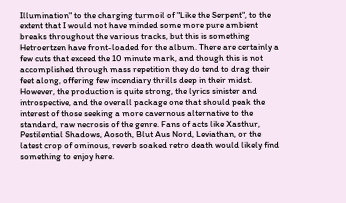Illumination" to the charging turmoil of "Like the Serpent", to the extent that I would not have minded some more pure ambient breaks throughout the various tracks, but this is something Hetroertzen have front-loaded for the album. There are certainly a few cuts that exceed the 10 minute mark, and though this is not accomplished through mass repetition they do tend to drag their feet along, offering few incendiary thrills deep in their midst. However, the production is quite strong, the lyrics sinister and introspective, and the overall package one that should peak the interest of those seeking a more cavernous alternative to the standard, raw necrosis of the genre. Fans of acts like Xasthur, Pestilential Shadows, Aosoth, Blut Aus Nord, Leviathan, or the latest crop of ominous, reverb soaked retro death would likely find something to enjoy here.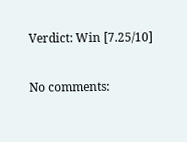Verdict: Win [7.25/10]

No comments: